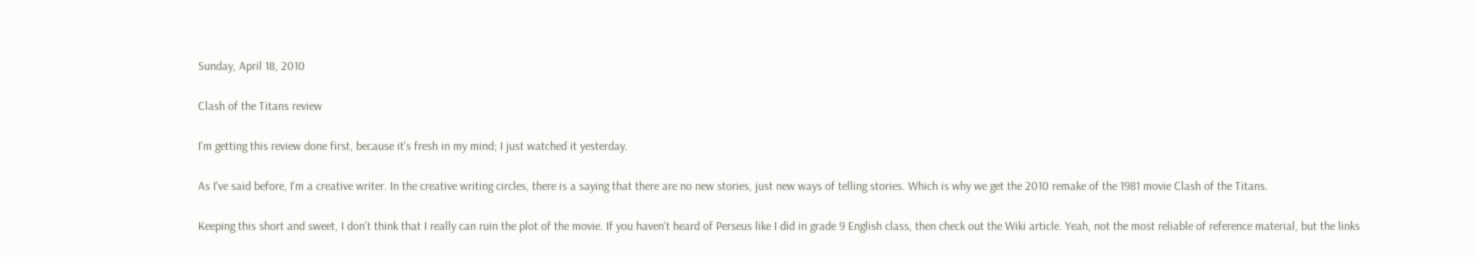Sunday, April 18, 2010

Clash of the Titans review

I'm getting this review done first, because it's fresh in my mind; I just watched it yesterday.

As I've said before, I'm a creative writer. In the creative writing circles, there is a saying that there are no new stories, just new ways of telling stories. Which is why we get the 2010 remake of the 1981 movie Clash of the Titans.

Keeping this short and sweet, I don't think that I really can ruin the plot of the movie. If you haven't heard of Perseus like I did in grade 9 English class, then check out the Wiki article. Yeah, not the most reliable of reference material, but the links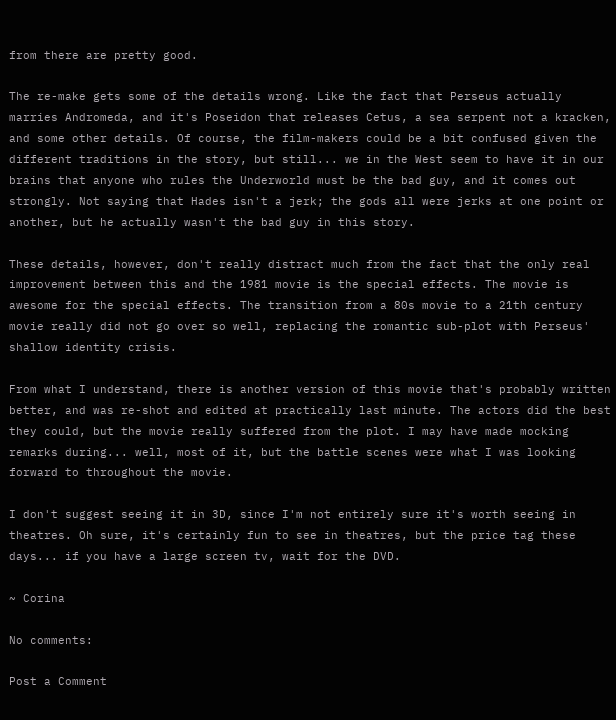from there are pretty good.

The re-make gets some of the details wrong. Like the fact that Perseus actually marries Andromeda, and it's Poseidon that releases Cetus, a sea serpent not a kracken, and some other details. Of course, the film-makers could be a bit confused given the different traditions in the story, but still... we in the West seem to have it in our brains that anyone who rules the Underworld must be the bad guy, and it comes out strongly. Not saying that Hades isn't a jerk; the gods all were jerks at one point or another, but he actually wasn't the bad guy in this story.

These details, however, don't really distract much from the fact that the only real improvement between this and the 1981 movie is the special effects. The movie is awesome for the special effects. The transition from a 80s movie to a 21th century movie really did not go over so well, replacing the romantic sub-plot with Perseus' shallow identity crisis.

From what I understand, there is another version of this movie that's probably written better, and was re-shot and edited at practically last minute. The actors did the best they could, but the movie really suffered from the plot. I may have made mocking remarks during... well, most of it, but the battle scenes were what I was looking forward to throughout the movie.

I don't suggest seeing it in 3D, since I'm not entirely sure it's worth seeing in theatres. Oh sure, it's certainly fun to see in theatres, but the price tag these days... if you have a large screen tv, wait for the DVD.

~ Corina

No comments:

Post a Comment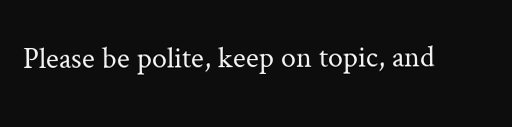Please be polite, keep on topic, and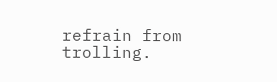refrain from trolling.